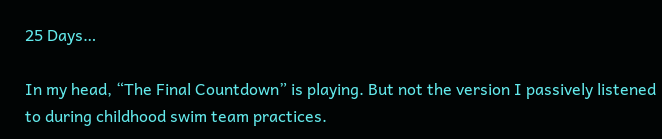25 Days…

In my head, “The Final Countdown” is playing. But not the version I passively listened to during childhood swim team practices.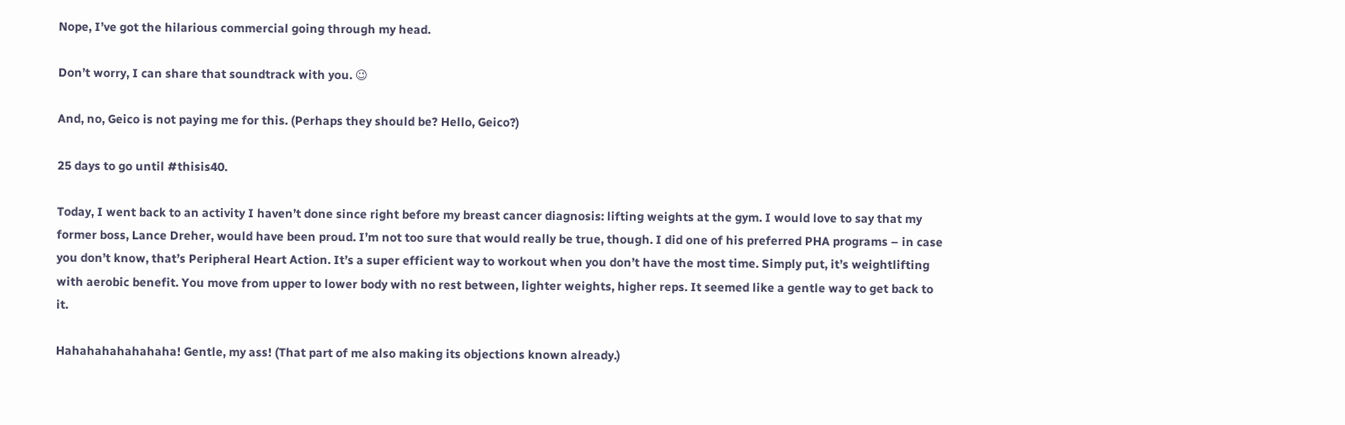Nope, I’ve got the hilarious commercial going through my head.

Don’t worry, I can share that soundtrack with you. 😉

And, no, Geico is not paying me for this. (Perhaps they should be? Hello, Geico?)

25 days to go until #thisis40.

Today, I went back to an activity I haven’t done since right before my breast cancer diagnosis: lifting weights at the gym. I would love to say that my former boss, Lance Dreher, would have been proud. I’m not too sure that would really be true, though. I did one of his preferred PHA programs – in case you don’t know, that’s Peripheral Heart Action. It’s a super efficient way to workout when you don’t have the most time. Simply put, it’s weightlifting with aerobic benefit. You move from upper to lower body with no rest between, lighter weights, higher reps. It seemed like a gentle way to get back to it.

Hahahahahahahaha! Gentle, my ass! (That part of me also making its objections known already.)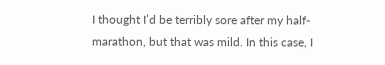I thought I’d be terribly sore after my half-marathon, but that was mild. In this case, I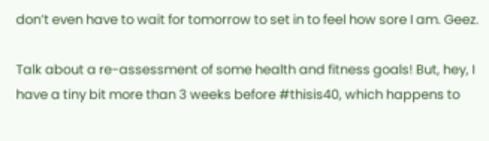don’t even have to wait for tomorrow to set in to feel how sore I am. Geez.

Talk about a re-assessment of some health and fitness goals! But, hey, I have a tiny bit more than 3 weeks before #thisis40, which happens to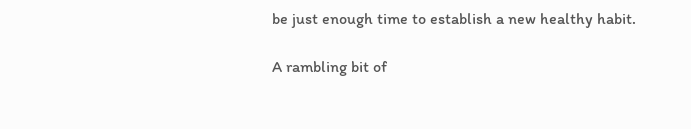be just enough time to establish a new healthy habit.

A rambling bit of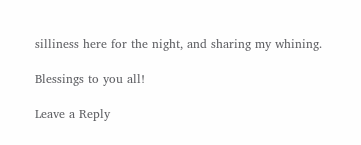silliness here for the night, and sharing my whining.

Blessings to you all!

Leave a Reply